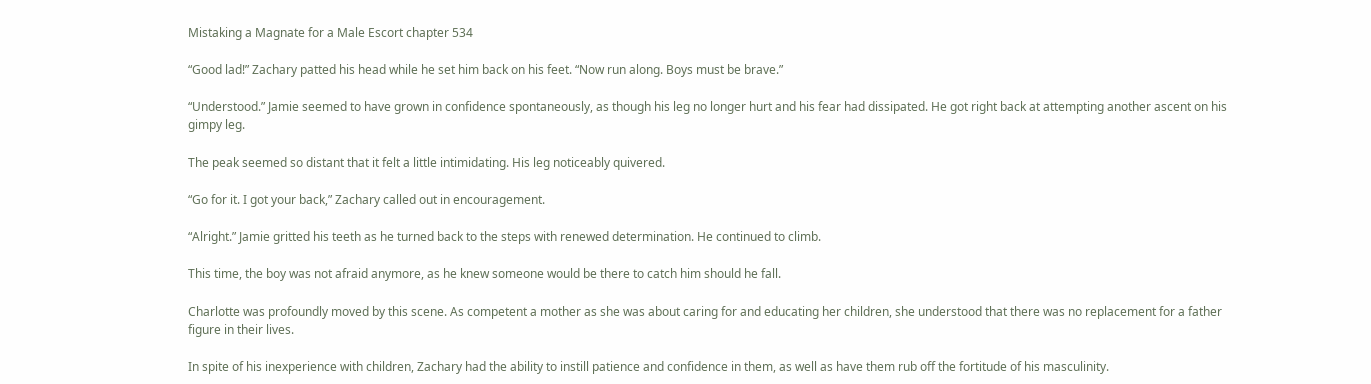Mistaking a Magnate for a Male Escort chapter 534

“Good lad!” Zachary patted his head while he set him back on his feet. “Now run along. Boys must be brave.”

“Understood.” Jamie seemed to have grown in confidence spontaneously, as though his leg no longer hurt and his fear had dissipated. He got right back at attempting another ascent on his gimpy leg.

The peak seemed so distant that it felt a little intimidating. His leg noticeably quivered.

“Go for it. I got your back,” Zachary called out in encouragement.

“Alright.” Jamie gritted his teeth as he turned back to the steps with renewed determination. He continued to climb.

This time, the boy was not afraid anymore, as he knew someone would be there to catch him should he fall.

Charlotte was profoundly moved by this scene. As competent a mother as she was about caring for and educating her children, she understood that there was no replacement for a father figure in their lives.

In spite of his inexperience with children, Zachary had the ability to instill patience and confidence in them, as well as have them rub off the fortitude of his masculinity.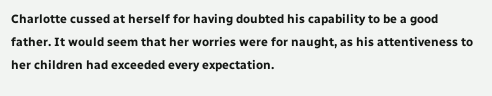Charlotte cussed at herself for having doubted his capability to be a good father. It would seem that her worries were for naught, as his attentiveness to her children had exceeded every expectation.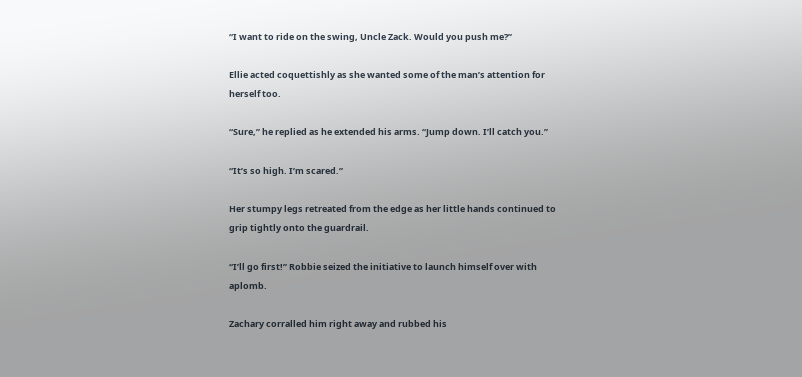“I want to ride on the swing, Uncle Zack. Would you push me?”

Ellie acted coquettishly as she wanted some of the man’s attention for herself too.

“Sure,” he replied as he extended his arms. “Jump down. I’ll catch you.”

“It’s so high. I’m scared.”

Her stumpy legs retreated from the edge as her little hands continued to grip tightly onto the guardrail.

“I’ll go first!” Robbie seized the initiative to launch himself over with aplomb.

Zachary corralled him right away and rubbed his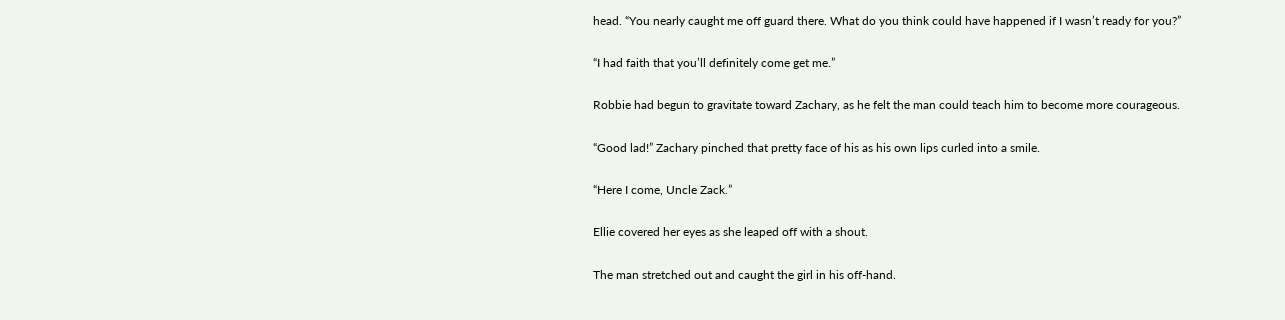head. “You nearly caught me off guard there. What do you think could have happened if I wasn’t ready for you?”

“I had faith that you’ll definitely come get me.”

Robbie had begun to gravitate toward Zachary, as he felt the man could teach him to become more courageous.

“Good lad!” Zachary pinched that pretty face of his as his own lips curled into a smile.

“Here I come, Uncle Zack.”

Ellie covered her eyes as she leaped off with a shout.

The man stretched out and caught the girl in his off-hand.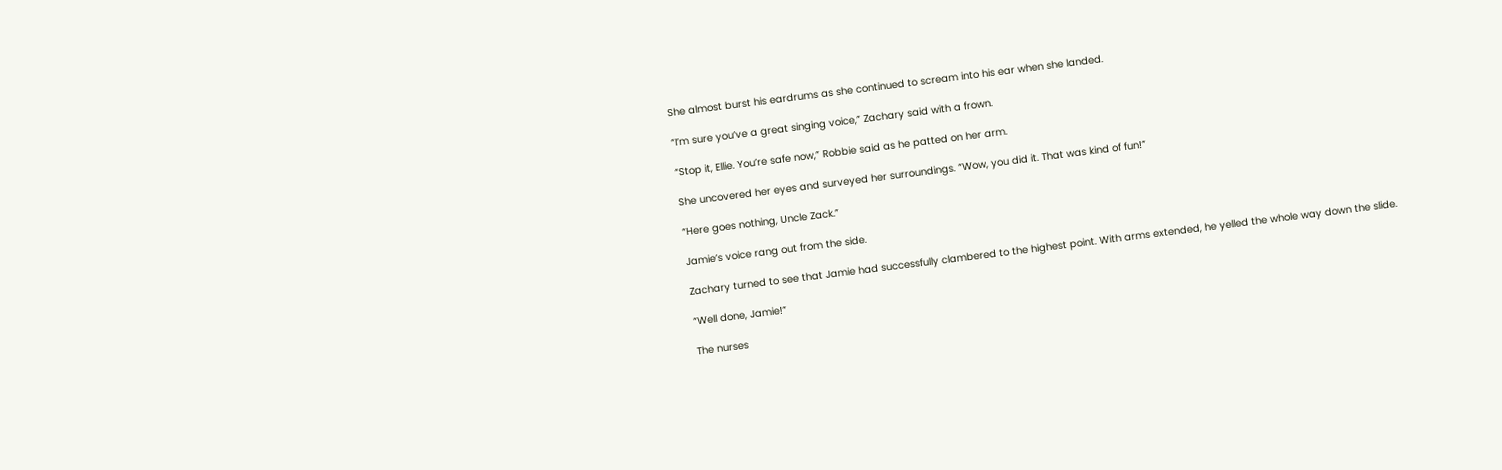She almost burst his eardrums as she continued to scream into his ear when she landed.

“I’m sure you’ve a great singing voice,” Zachary said with a frown.

“Stop it, Ellie. You’re safe now,” Robbie said as he patted on her arm.

She uncovered her eyes and surveyed her surroundings. “Wow, you did it. That was kind of fun!”

“Here goes nothing, Uncle Zack.”

Jamie’s voice rang out from the side.

Zachary turned to see that Jamie had successfully clambered to the highest point. With arms extended, he yelled the whole way down the slide.

“Well done, Jamie!”

The nurses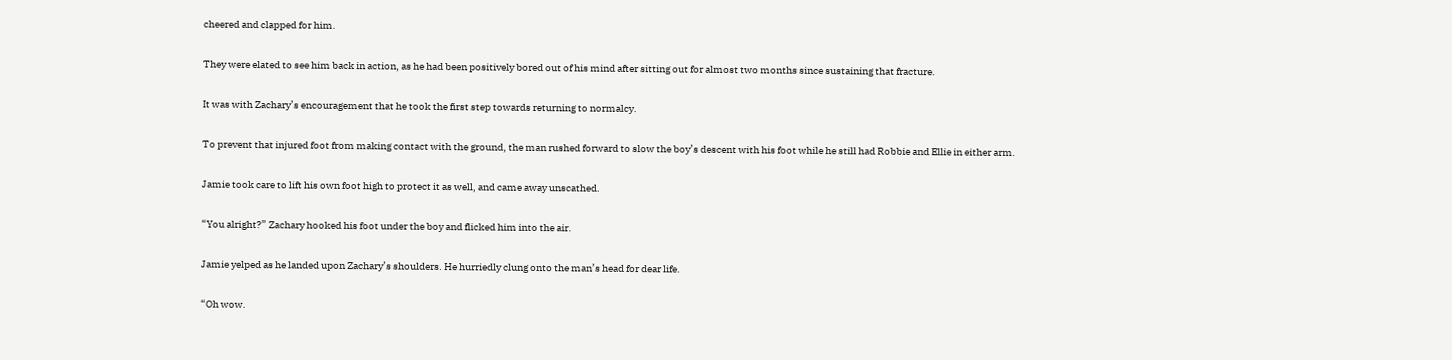cheered and clapped for him.

They were elated to see him back in action, as he had been positively bored out of his mind after sitting out for almost two months since sustaining that fracture.

It was with Zachary’s encouragement that he took the first step towards returning to normalcy.

To prevent that injured foot from making contact with the ground, the man rushed forward to slow the boy’s descent with his foot while he still had Robbie and Ellie in either arm.

Jamie took care to lift his own foot high to protect it as well, and came away unscathed.

“You alright?” Zachary hooked his foot under the boy and flicked him into the air.

Jamie yelped as he landed upon Zachary’s shoulders. He hurriedly clung onto the man’s head for dear life.

“Oh wow.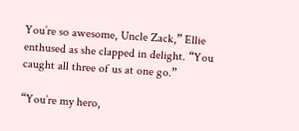You’re so awesome, Uncle Zack,” Ellie enthused as she clapped in delight. “You caught all three of us at one go.”

“You’re my hero,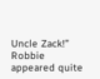Uncle Zack!” Robbie appeared quite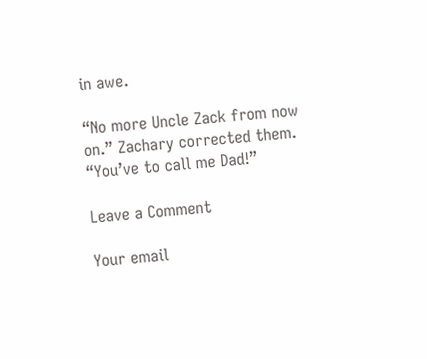in awe.

“No more Uncle Zack from now on.” Zachary corrected them. “You’ve to call me Dad!”

Leave a Comment

Your email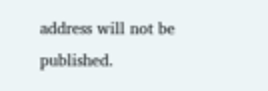address will not be published.